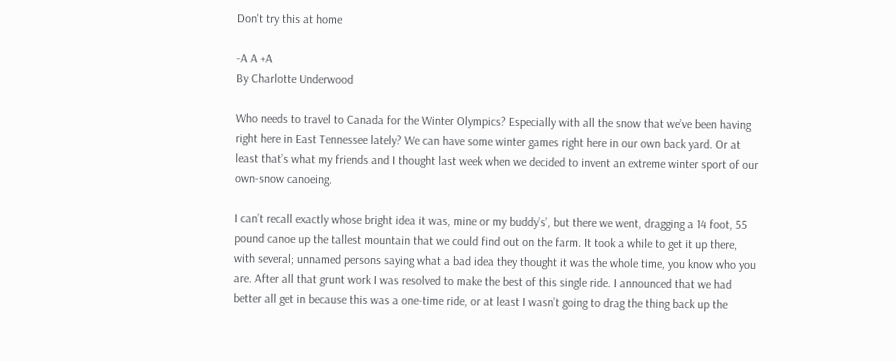Don't try this at home

-A A +A
By Charlotte Underwood

Who needs to travel to Canada for the Winter Olympics? Especially with all the snow that we’ve been having right here in East Tennessee lately? We can have some winter games right here in our own back yard. Or at least that’s what my friends and I thought last week when we decided to invent an extreme winter sport of our own-snow canoeing.

I can’t recall exactly whose bright idea it was, mine or my buddy’s’, but there we went, dragging a 14 foot, 55 pound canoe up the tallest mountain that we could find out on the farm. It took a while to get it up there, with several; unnamed persons saying what a bad idea they thought it was the whole time, you know who you are. After all that grunt work I was resolved to make the best of this single ride. I announced that we had better all get in because this was a one-time ride, or at least I wasn’t going to drag the thing back up the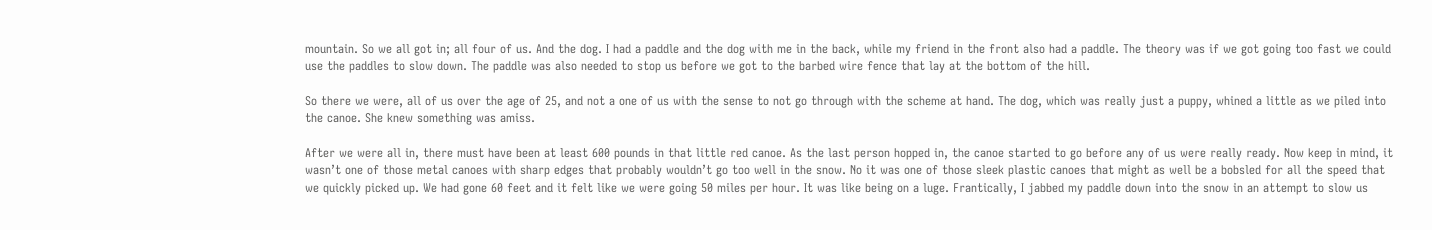mountain. So we all got in; all four of us. And the dog. I had a paddle and the dog with me in the back, while my friend in the front also had a paddle. The theory was if we got going too fast we could use the paddles to slow down. The paddle was also needed to stop us before we got to the barbed wire fence that lay at the bottom of the hill.

So there we were, all of us over the age of 25, and not a one of us with the sense to not go through with the scheme at hand. The dog, which was really just a puppy, whined a little as we piled into the canoe. She knew something was amiss.

After we were all in, there must have been at least 600 pounds in that little red canoe. As the last person hopped in, the canoe started to go before any of us were really ready. Now keep in mind, it wasn’t one of those metal canoes with sharp edges that probably wouldn’t go too well in the snow. No it was one of those sleek plastic canoes that might as well be a bobsled for all the speed that we quickly picked up. We had gone 60 feet and it felt like we were going 50 miles per hour. It was like being on a luge. Frantically, I jabbed my paddle down into the snow in an attempt to slow us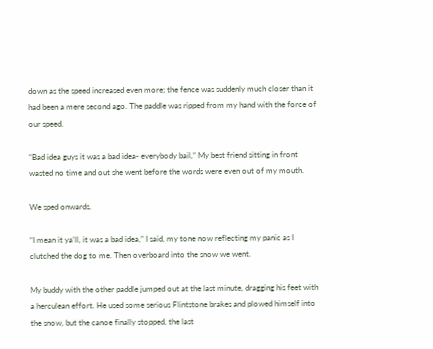down as the speed increased even more; the fence was suddenly much closer than it had been a mere second ago. The paddle was ripped from my hand with the force of our speed.

“Bad idea guys it was a bad idea- everybody bail,” My best friend sitting in front wasted no time and out she went before the words were even out of my mouth.

We sped onwards.

“I mean it ya’ll, it was a bad idea,” I said, my tone now reflecting my panic as I clutched the dog to me. Then overboard into the snow we went.

My buddy with the other paddle jumped out at the last minute, dragging his feet with a herculean effort. He used some serious Flintstone brakes and plowed himself into the snow, but the canoe finally stopped, the last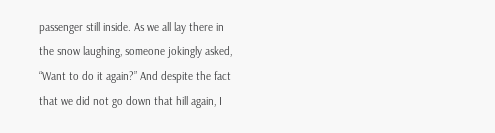passenger still inside. As we all lay there in the snow laughing, someone jokingly asked, “Want to do it again?” And despite the fact that we did not go down that hill again, I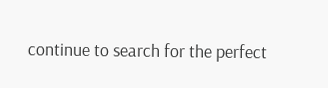continue to search for the perfect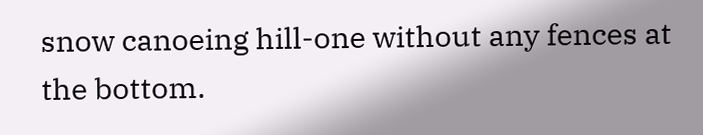snow canoeing hill-one without any fences at the bottom.